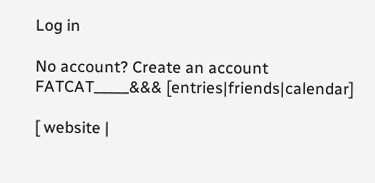Log in

No account? Create an account
FATCAT_____&&& [entries|friends|calendar]

[ website |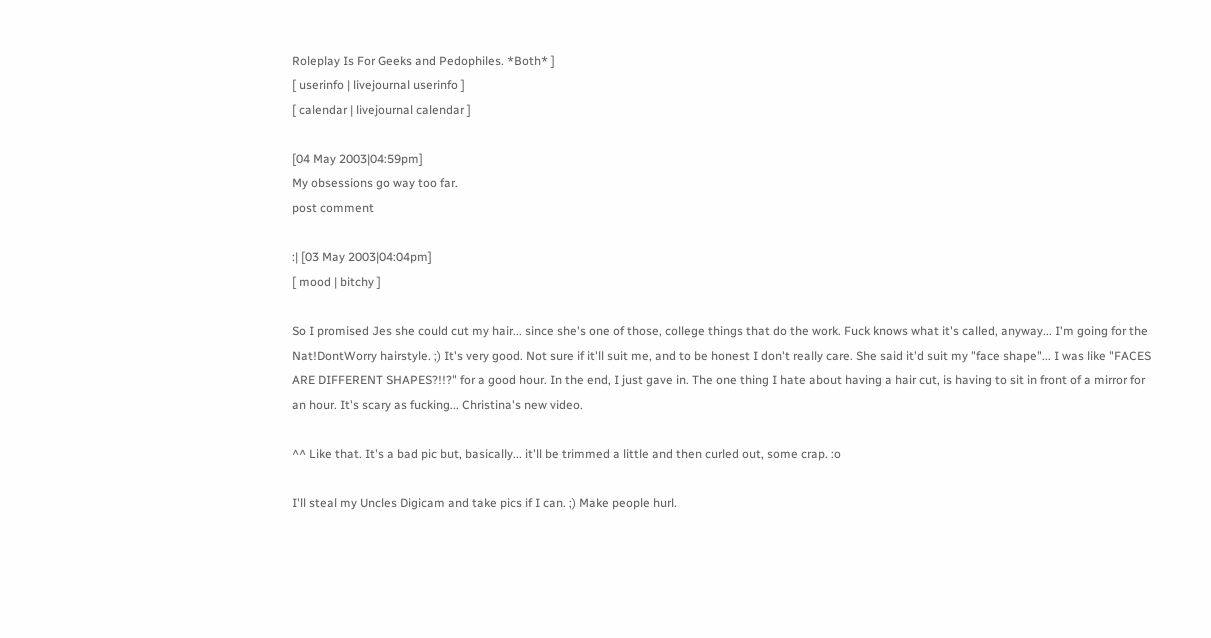Roleplay Is For Geeks and Pedophiles. *Both* ]
[ userinfo | livejournal userinfo ]
[ calendar | livejournal calendar ]

[04 May 2003|04:59pm]
My obsessions go way too far.
post comment

:| [03 May 2003|04:04pm]
[ mood | bitchy ]

So I promised Jes she could cut my hair... since she's one of those, college things that do the work. Fuck knows what it's called, anyway... I'm going for the Nat!DontWorry hairstyle. ;) It's very good. Not sure if it'll suit me, and to be honest I don't really care. She said it'd suit my "face shape"... I was like "FACES ARE DIFFERENT SHAPES?!!?" for a good hour. In the end, I just gave in. The one thing I hate about having a hair cut, is having to sit in front of a mirror for an hour. It's scary as fucking... Christina's new video.

^^ Like that. It's a bad pic but, basically... it'll be trimmed a little and then curled out, some crap. :o

I'll steal my Uncles Digicam and take pics if I can. ;) Make people hurl.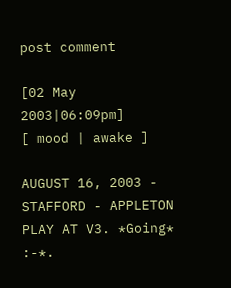post comment

[02 May 2003|06:09pm]
[ mood | awake ]

AUGUST 16, 2003 - STAFFORD - APPLETON PLAY AT V3. *Going* :-*.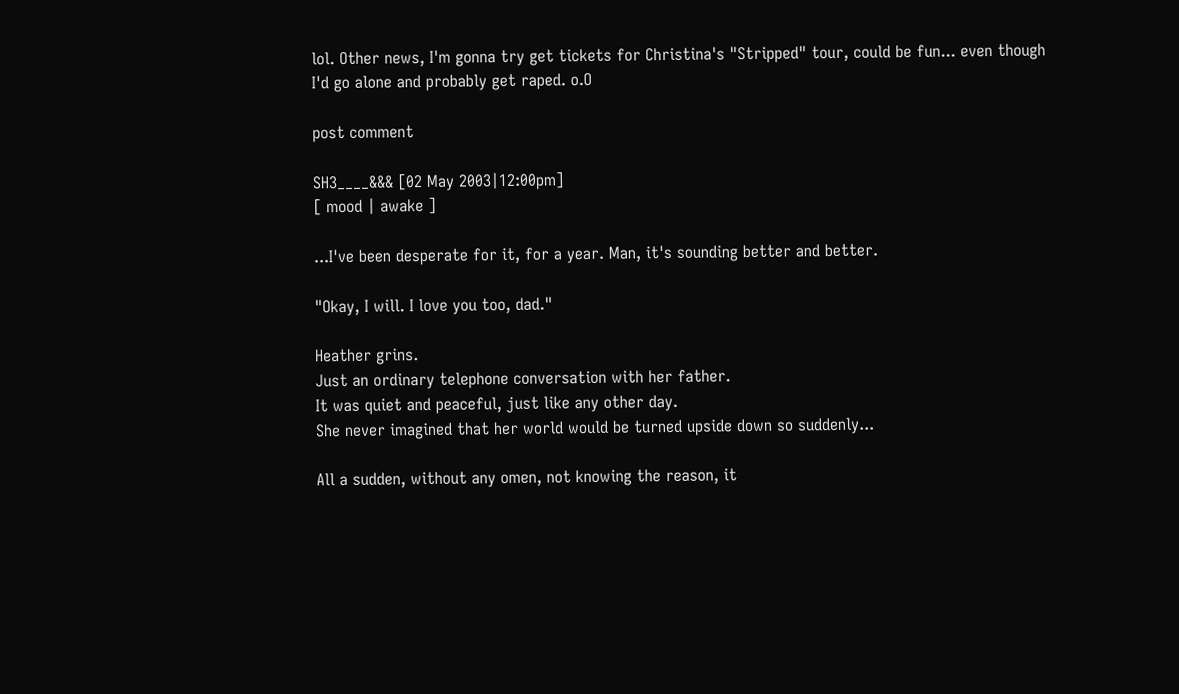lol. Other news, I'm gonna try get tickets for Christina's "Stripped" tour, could be fun... even though I'd go alone and probably get raped. o.O

post comment

SH3____&&& [02 May 2003|12:00pm]
[ mood | awake ]

...I've been desperate for it, for a year. Man, it's sounding better and better.

"Okay, I will. I love you too, dad."

Heather grins.
Just an ordinary telephone conversation with her father.
It was quiet and peaceful, just like any other day.
She never imagined that her world would be turned upside down so suddenly...

All a sudden, without any omen, not knowing the reason, it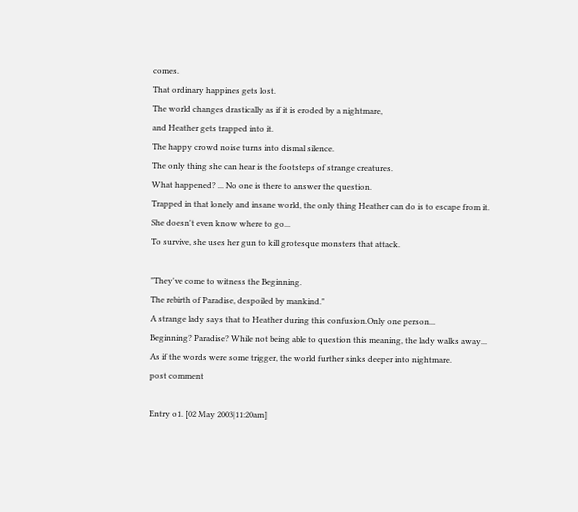comes.
That ordinary happines gets lost.
The world changes drastically as if it is eroded by a nightmare,
and Heather gets trapped into it.
The happy crowd noise turns into dismal silence.
The only thing she can hear is the footsteps of strange creatures.
What happened? ... No one is there to answer the question.
Trapped in that lonely and insane world, the only thing Heather can do is to escape from it.
She doesn't even know where to go...
To survive, she uses her gun to kill grotesque monsters that attack.

"They've come to witness the Beginning.
The rebirth of Paradise, despoiled by mankind."
A strange lady says that to Heather during this confusion.Only one person...
Beginning? Paradise? While not being able to question this meaning, the lady walks away...
As if the words were some trigger, the world further sinks deeper into nightmare.
post comment

Entry o1. [02 May 2003|11:20am]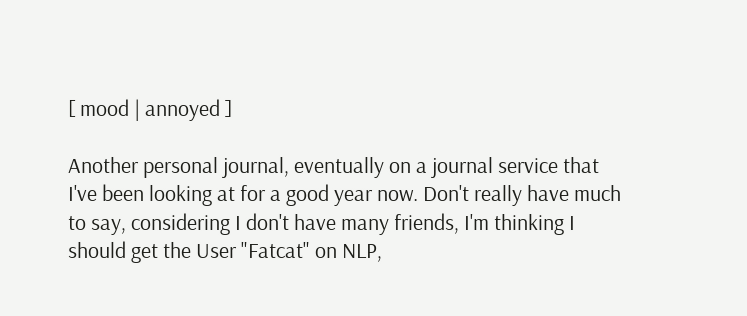[ mood | annoyed ]

Another personal journal, eventually on a journal service that I've been looking at for a good year now. Don't really have much to say, considering I don't have many friends, I'm thinking I should get the User "Fatcat" on NLP,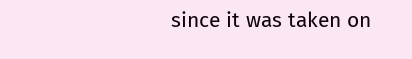since it was taken on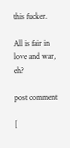this fucker.

All is fair in love and war, eh?

post comment

[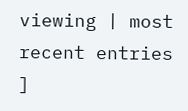viewing | most recent entries ]